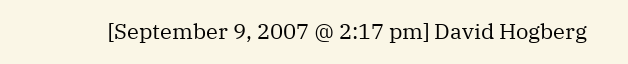[September 9, 2007 @ 2:17 pm] David Hogberg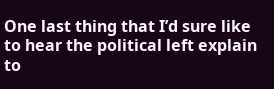One last thing that I’d sure like to hear the political left explain to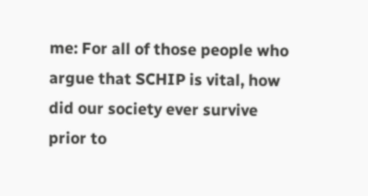me: For all of those people who argue that SCHIP is vital, how did our society ever survive prior to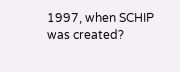1997, when SCHIP was created?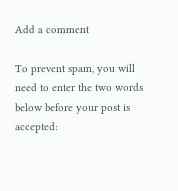Add a comment

To prevent spam, you will need to enter the two words below before your post is accepted: